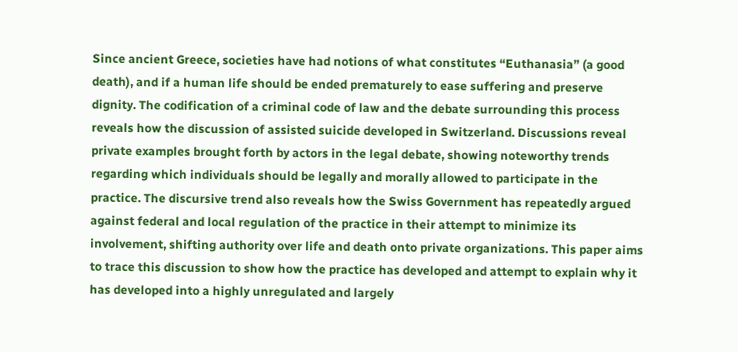Since ancient Greece, societies have had notions of what constitutes “Euthanasia” (a good death), and if a human life should be ended prematurely to ease suffering and preserve dignity. The codification of a criminal code of law and the debate surrounding this process reveals how the discussion of assisted suicide developed in Switzerland. Discussions reveal private examples brought forth by actors in the legal debate, showing noteworthy trends regarding which individuals should be legally and morally allowed to participate in the practice. The discursive trend also reveals how the Swiss Government has repeatedly argued against federal and local regulation of the practice in their attempt to minimize its involvement, shifting authority over life and death onto private organizations. This paper aims to trace this discussion to show how the practice has developed and attempt to explain why it has developed into a highly unregulated and largely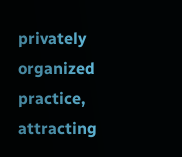privately organized practice, attracting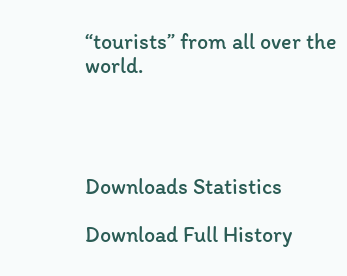“tourists” from all over the world.




Downloads Statistics

Download Full History